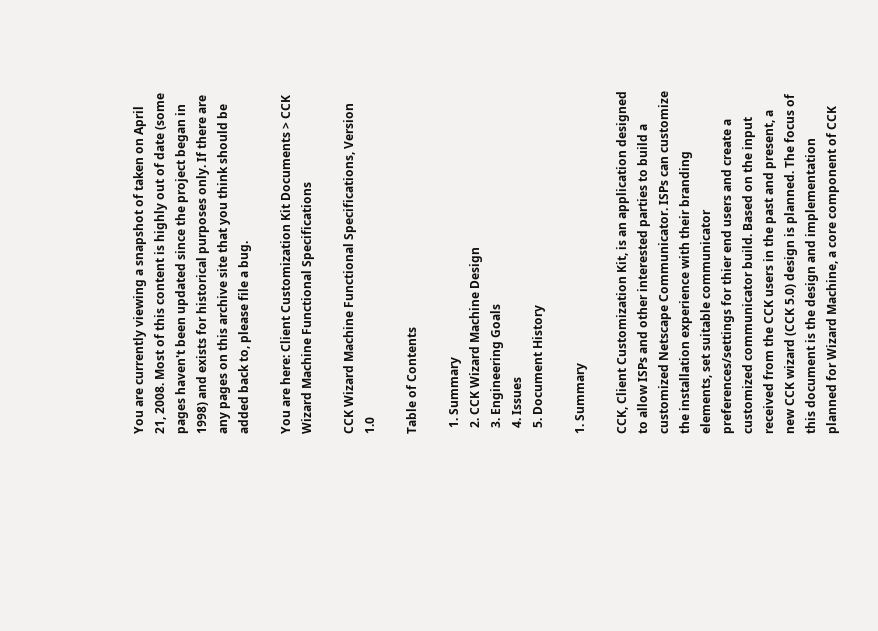You are currently viewing a snapshot of taken on April 21, 2008. Most of this content is highly out of date (some pages haven't been updated since the project began in 1998) and exists for historical purposes only. If there are any pages on this archive site that you think should be added back to, please file a bug.

You are here: Client Customization Kit Documents > CCK Wizard Machine Functional Specifications

CCK Wizard Machine Functional Specifications, Version 1.0

Table of Contents

  1. Summary
  2. CCK Wizard Machine Design
  3. Engineering Goals
  4. Issues
  5. Document History

1. Summary

CCK, Client Customization Kit, is an application designed to allow ISPs and other interested parties to build a customized Netscape Communicator. ISPs can customize the installation experience with their branding elements, set suitable communicator preferences/settings for thier end users and create a customized communicator build. Based on the input received from the CCK users in the past and present, a new CCK wizard (CCK 5.0) design is planned. The focus of this document is the design and implementation planned for Wizard Machine, a core component of CCK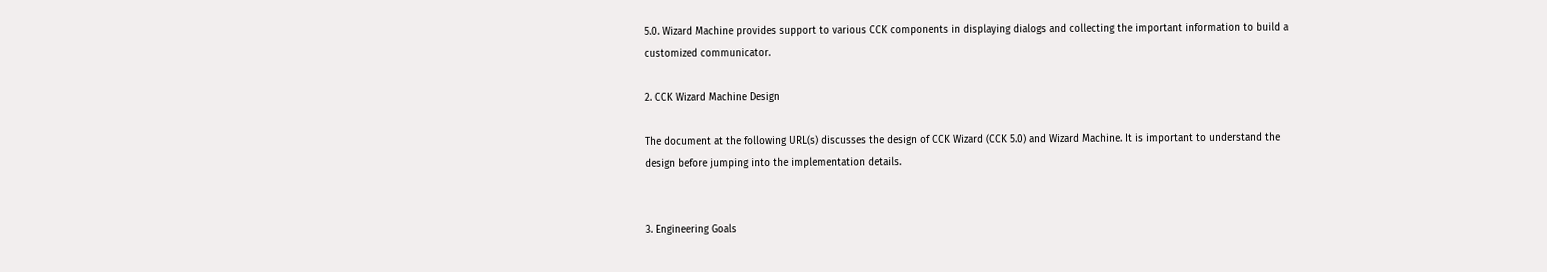5.0. Wizard Machine provides support to various CCK components in displaying dialogs and collecting the important information to build a customized communicator.

2. CCK Wizard Machine Design

The document at the following URL(s) discusses the design of CCK Wizard (CCK 5.0) and Wizard Machine. It is important to understand the design before jumping into the implementation details.


3. Engineering Goals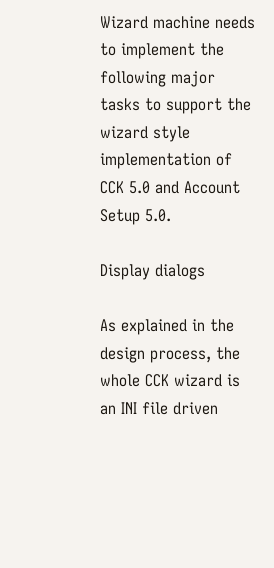Wizard machine needs to implement the following major tasks to support the wizard style implementation of CCK 5.0 and Account Setup 5.0.

Display dialogs

As explained in the design process, the whole CCK wizard is an INI file driven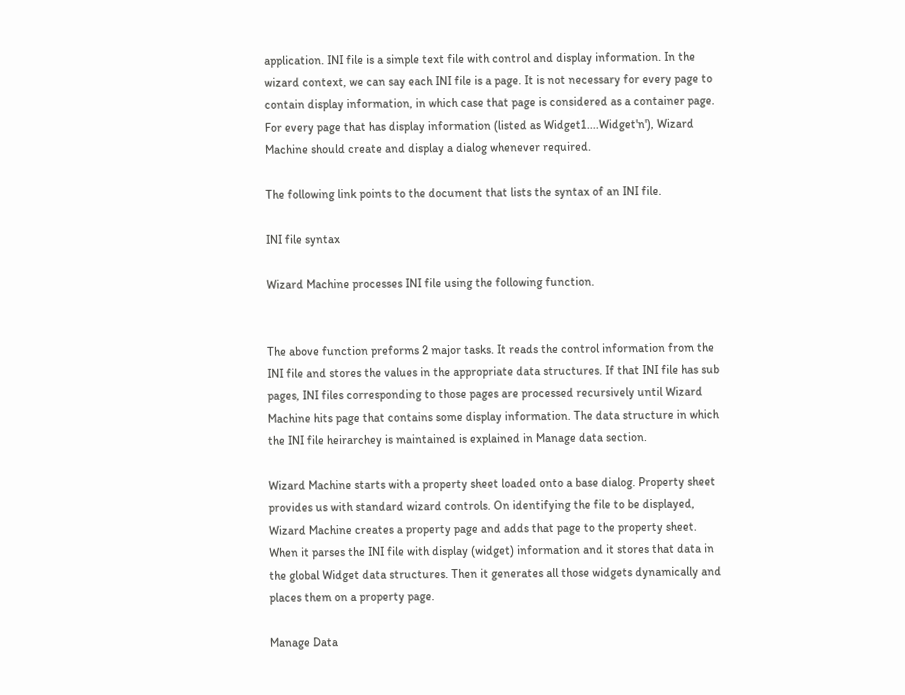application. INI file is a simple text file with control and display information. In the wizard context, we can say each INI file is a page. It is not necessary for every page to contain display information, in which case that page is considered as a container page. For every page that has display information (listed as Widget1....Widget'n'), Wizard Machine should create and display a dialog whenever required.

The following link points to the document that lists the syntax of an INI file.

INI file syntax

Wizard Machine processes INI file using the following function.


The above function preforms 2 major tasks. It reads the control information from the INI file and stores the values in the appropriate data structures. If that INI file has sub pages, INI files corresponding to those pages are processed recursively until Wizard Machine hits page that contains some display information. The data structure in which the INI file heirarchey is maintained is explained in Manage data section.

Wizard Machine starts with a property sheet loaded onto a base dialog. Property sheet provides us with standard wizard controls. On identifying the file to be displayed, Wizard Machine creates a property page and adds that page to the property sheet. When it parses the INI file with display (widget) information and it stores that data in the global Widget data structures. Then it generates all those widgets dynamically and places them on a property page.

Manage Data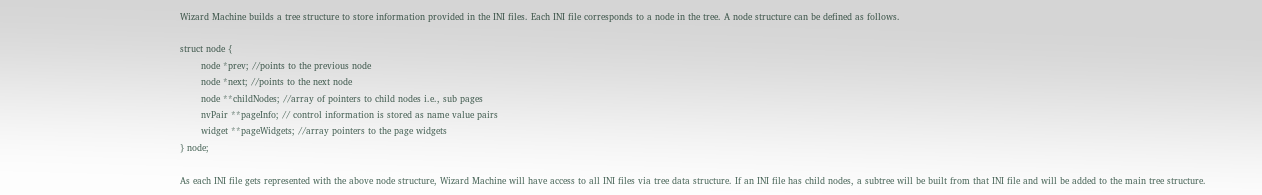Wizard Machine builds a tree structure to store information provided in the INI files. Each INI file corresponds to a node in the tree. A node structure can be defined as follows.

struct node {
       node *prev; //points to the previous node
       node *next; //points to the next node
       node **childNodes; //array of pointers to child nodes i.e., sub pages
       nvPair **pageInfo; // control information is stored as name value pairs
       widget **pageWidgets; //array pointers to the page widgets
} node;

As each INI file gets represented with the above node structure, Wizard Machine will have access to all INI files via tree data structure. If an INI file has child nodes, a subtree will be built from that INI file and will be added to the main tree structure.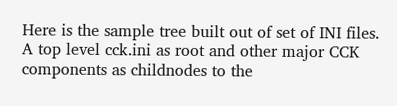Here is the sample tree built out of set of INI files. A top level cck.ini as root and other major CCK components as childnodes to the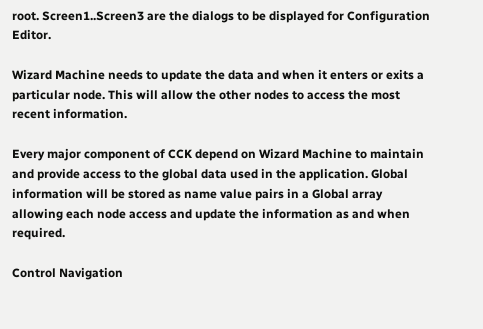root. Screen1..Screen3 are the dialogs to be displayed for Configuration Editor.

Wizard Machine needs to update the data and when it enters or exits a particular node. This will allow the other nodes to access the most recent information.

Every major component of CCK depend on Wizard Machine to maintain and provide access to the global data used in the application. Global information will be stored as name value pairs in a Global array allowing each node access and update the information as and when required.

Control Navigation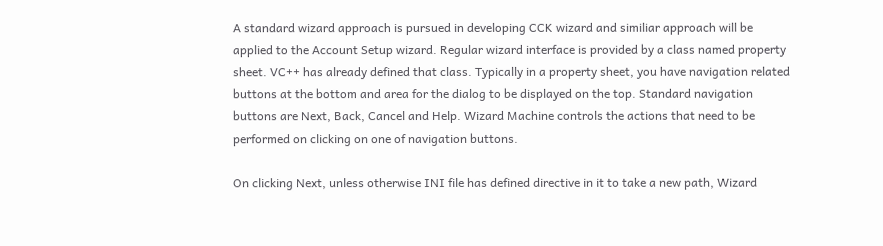A standard wizard approach is pursued in developing CCK wizard and similiar approach will be applied to the Account Setup wizard. Regular wizard interface is provided by a class named property sheet. VC++ has already defined that class. Typically in a property sheet, you have navigation related buttons at the bottom and area for the dialog to be displayed on the top. Standard navigation buttons are Next, Back, Cancel and Help. Wizard Machine controls the actions that need to be performed on clicking on one of navigation buttons.

On clicking Next, unless otherwise INI file has defined directive in it to take a new path, Wizard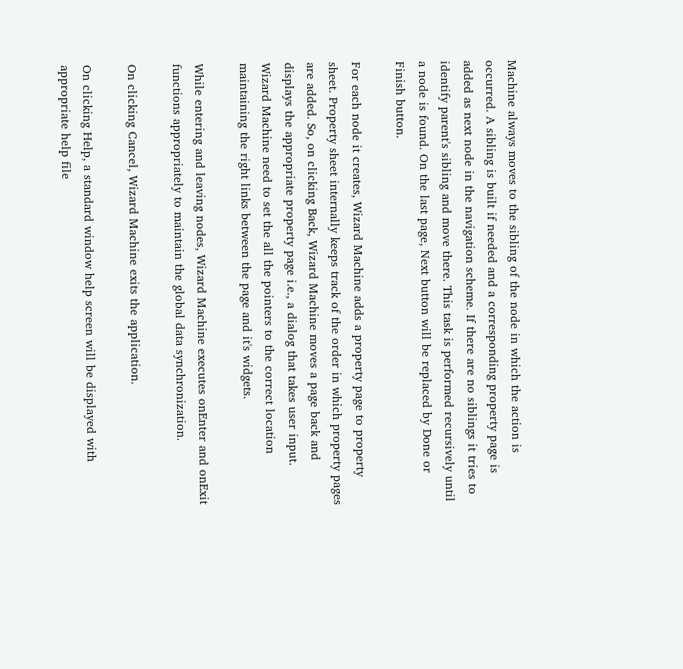Machine always moves to the sibling of the node in which the action is occurred. A sibling is built if needed and a corresponding property page is added as next node in the navigation scheme. If there are no siblings it tries to identify parent's sibling and move there. This task is performed recursively until a node is found. On the last page, Next button will be replaced by Done or Finish button.

For each node it creates, Wizard Machine adds a property page to property sheet. Property sheet internally keeps track of the order in which property pages are added. So, on clicking Back, Wizard Machine moves a page back and displays the appropriate property page i.e., a dialog that takes user input. Wizard Machine need to set the all the pointers to the correct location maintaining the right links between the page and it's widgets.

While entering and leaving nodes, Wizard Machine executes onEnter and onExit functions appropriately to maintain the global data synchronization.

On clicking Cancel, Wizard Machine exits the application.

On clicking Help, a standard window help screen will be displayed with appropriate help file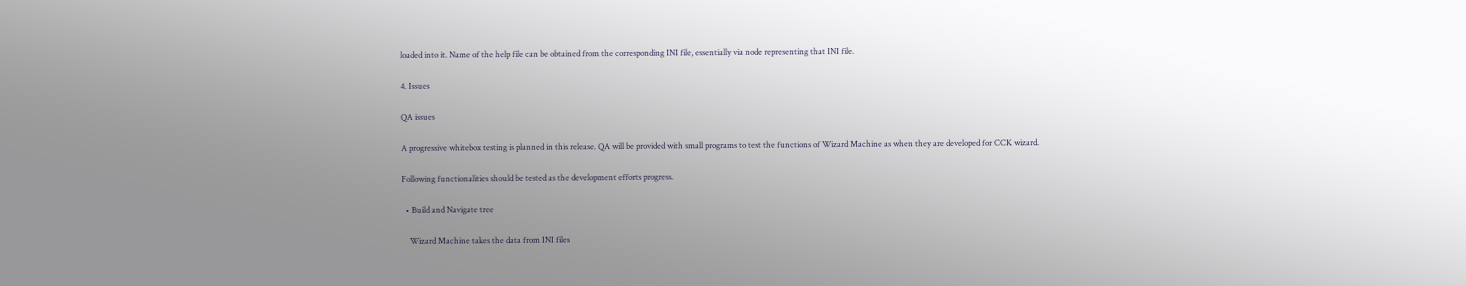loaded into it. Name of the help file can be obtained from the corresponding INI file, essentially via node representing that INI file.

4. Issues

QA issues

A progressive whitebox testing is planned in this release. QA will be provided with small programs to test the functions of Wizard Machine as when they are developed for CCK wizard.

Following functionalities should be tested as the development efforts progress.

  • Build and Navigate tree

    Wizard Machine takes the data from INI files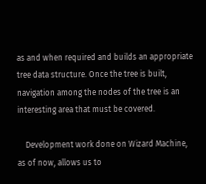as and when required and builds an appropriate tree data structure. Once the tree is built, navigation among the nodes of the tree is an interesting area that must be covered.

    Development work done on Wizard Machine, as of now, allows us to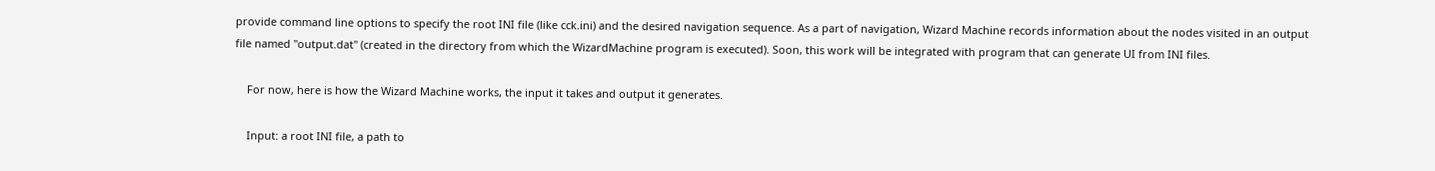provide command line options to specify the root INI file (like cck.ini) and the desired navigation sequence. As a part of navigation, Wizard Machine records information about the nodes visited in an output file named "output.dat" (created in the directory from which the WizardMachine program is executed). Soon, this work will be integrated with program that can generate UI from INI files.

    For now, here is how the Wizard Machine works, the input it takes and output it generates.

    Input: a root INI file, a path to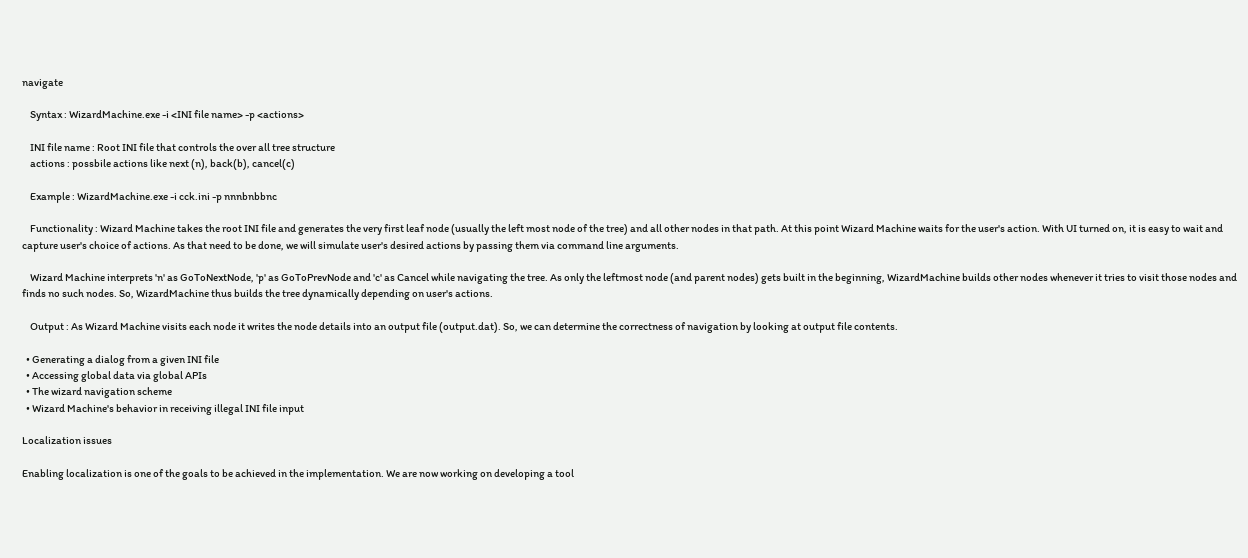navigate

    Syntax : WizardMachine.exe -i <INI file name> -p <actions>

    INI file name : Root INI file that controls the over all tree structure
    actions : possbile actions like next (n), back(b), cancel(c)

    Example : WizardMachine.exe -i cck.ini -p nnnbnbbnc

    Functionality : Wizard Machine takes the root INI file and generates the very first leaf node (usually the left most node of the tree) and all other nodes in that path. At this point Wizard Machine waits for the user's action. With UI turned on, it is easy to wait and capture user's choice of actions. As that need to be done, we will simulate user's desired actions by passing them via command line arguments.

    Wizard Machine interprets 'n' as GoToNextNode, 'p' as GoToPrevNode and 'c' as Cancel while navigating the tree. As only the leftmost node (and parent nodes) gets built in the beginning, WizardMachine builds other nodes whenever it tries to visit those nodes and finds no such nodes. So, WizardMachine thus builds the tree dynamically depending on user's actions.

    Output : As Wizard Machine visits each node it writes the node details into an output file (output.dat). So, we can determine the correctness of navigation by looking at output file contents.

  • Generating a dialog from a given INI file
  • Accessing global data via global APIs
  • The wizard navigation scheme
  • Wizard Machine's behavior in receiving illegal INI file input

Localization issues

Enabling localization is one of the goals to be achieved in the implementation. We are now working on developing a tool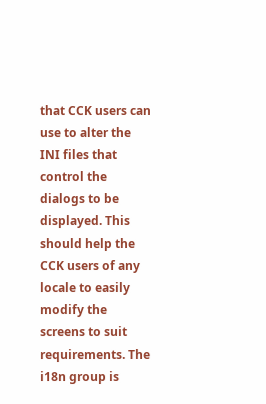that CCK users can use to alter the INI files that control the dialogs to be displayed. This should help the CCK users of any locale to easily modify the screens to suit requirements. The i18n group is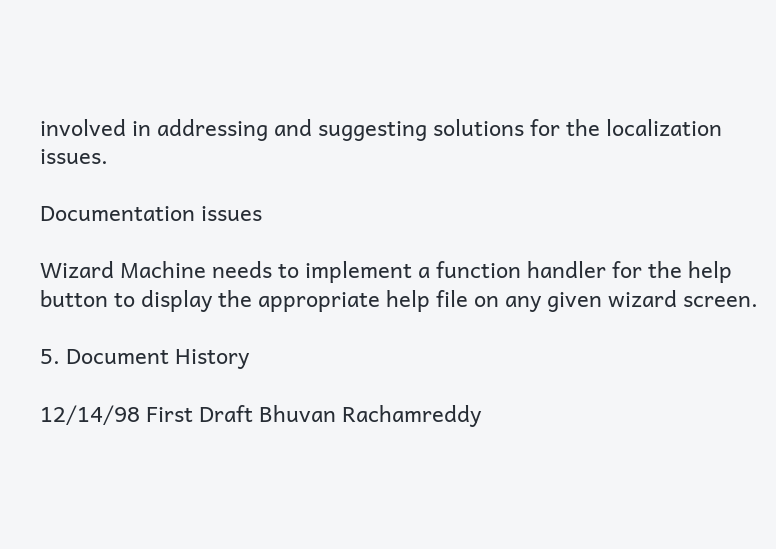involved in addressing and suggesting solutions for the localization issues.

Documentation issues

Wizard Machine needs to implement a function handler for the help button to display the appropriate help file on any given wizard screen.

5. Document History

12/14/98 First Draft Bhuvan Rachamreddy